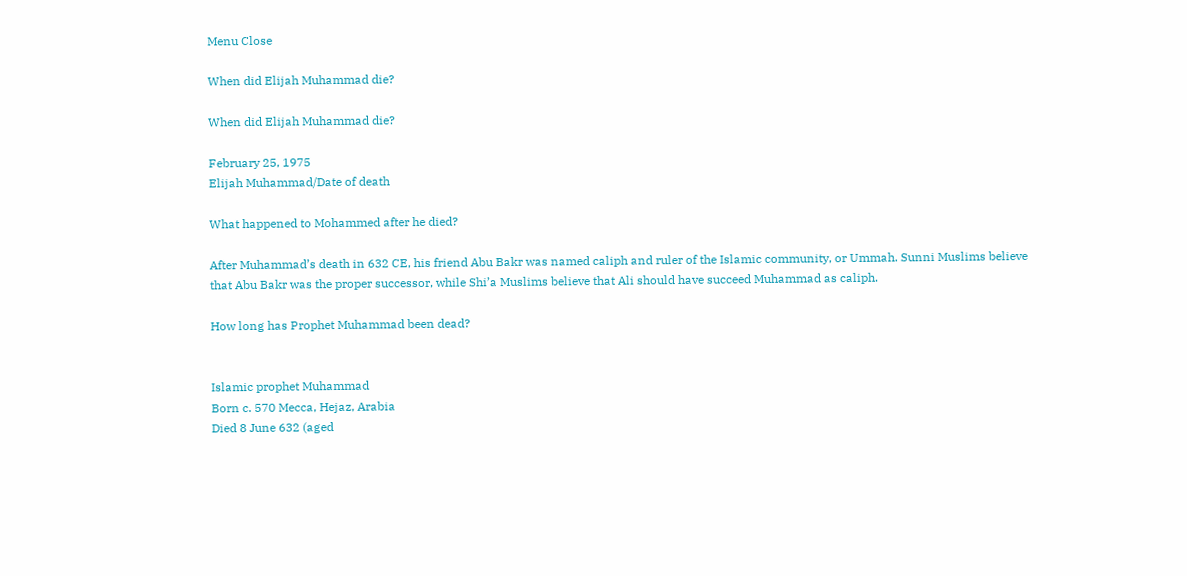Menu Close

When did Elijah Muhammad die?

When did Elijah Muhammad die?

February 25, 1975
Elijah Muhammad/Date of death

What happened to Mohammed after he died?

After Muhammad’s death in 632 CE, his friend Abu Bakr was named caliph and ruler of the Islamic community, or Ummah. Sunni Muslims believe that Abu Bakr was the proper successor, while Shi’a Muslims believe that Ali should have succeed Muhammad as caliph.

How long has Prophet Muhammad been dead?


Islamic prophet Muhammad
Born c. 570 Mecca, Hejaz, Arabia
Died 8 June 632 (aged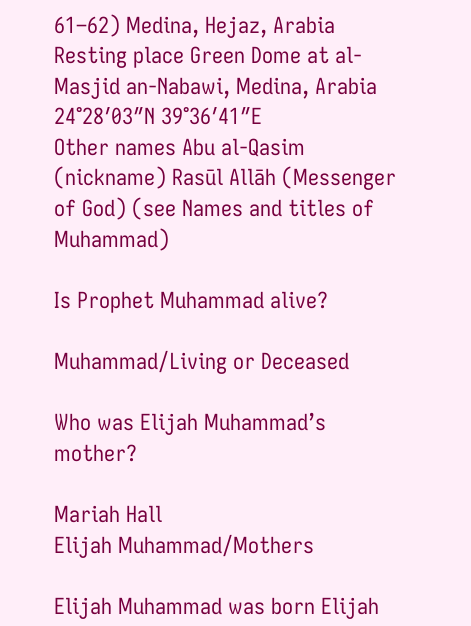61–62) Medina, Hejaz, Arabia
Resting place Green Dome at al-Masjid an-Nabawi, Medina, Arabia 24°28′03″N 39°36′41″E
Other names Abu al-Qasim (nickname) Rasūl Allāh (Messenger of God) (see Names and titles of Muhammad)

Is Prophet Muhammad alive?

Muhammad/Living or Deceased

Who was Elijah Muhammad’s mother?

Mariah Hall
Elijah Muhammad/Mothers

Elijah Muhammad was born Elijah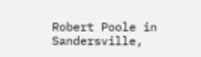Robert Poole in Sandersville,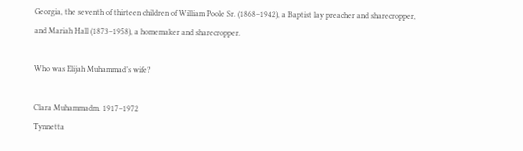Georgia, the seventh of thirteen children of William Poole Sr. (1868–1942), a Baptist lay preacher and sharecropper, and Mariah Hall (1873–1958), a homemaker and sharecropper.

Who was Elijah Muhammad’s wife?

Clara Muhammadm. 1917–1972
Tynnetta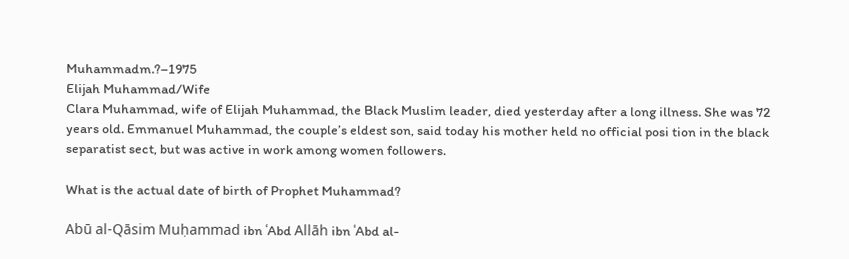Muhammadm.?–1975
Elijah Muhammad/Wife
Clara Muhammad, wife of Elijah Muhammad, the Black Muslim leader, died yesterday after a long illness. She was 72 years old. Emmanuel Muhammad, the couple’s eldest son, said today his mother held no official posi tion in the black separatist sect, but was active in work among women followers.

What is the actual date of birth of Prophet Muhammad?

Abū al-Qāsim Muḥammad ibn ʿAbd Allāh ibn ʿAbd al-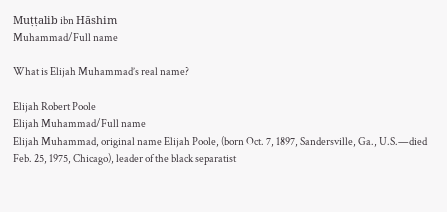Muṭṭalib ibn Hāshim
Muhammad/Full name

What is Elijah Muhammad’s real name?

Elijah Robert Poole
Elijah Muhammad/Full name
Elijah Muhammad, original name Elijah Poole, (born Oct. 7, 1897, Sandersville, Ga., U.S.—died Feb. 25, 1975, Chicago), leader of the black separatist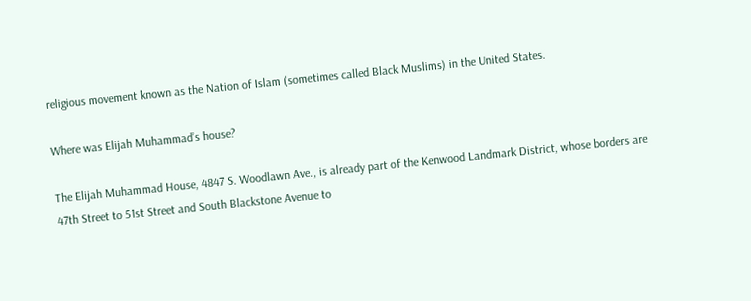religious movement known as the Nation of Islam (sometimes called Black Muslims) in the United States.

Where was Elijah Muhammad’s house?

The Elijah Muhammad House, 4847 S. Woodlawn Ave., is already part of the Kenwood Landmark District, whose borders are 47th Street to 51st Street and South Blackstone Avenue to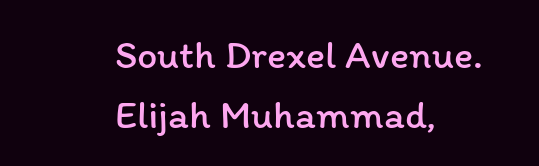South Drexel Avenue. Elijah Muhammad,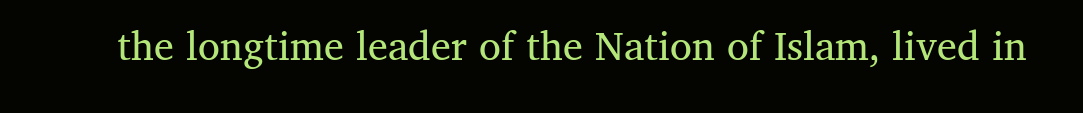the longtime leader of the Nation of Islam, lived in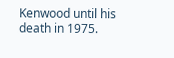Kenwood until his death in 1975.